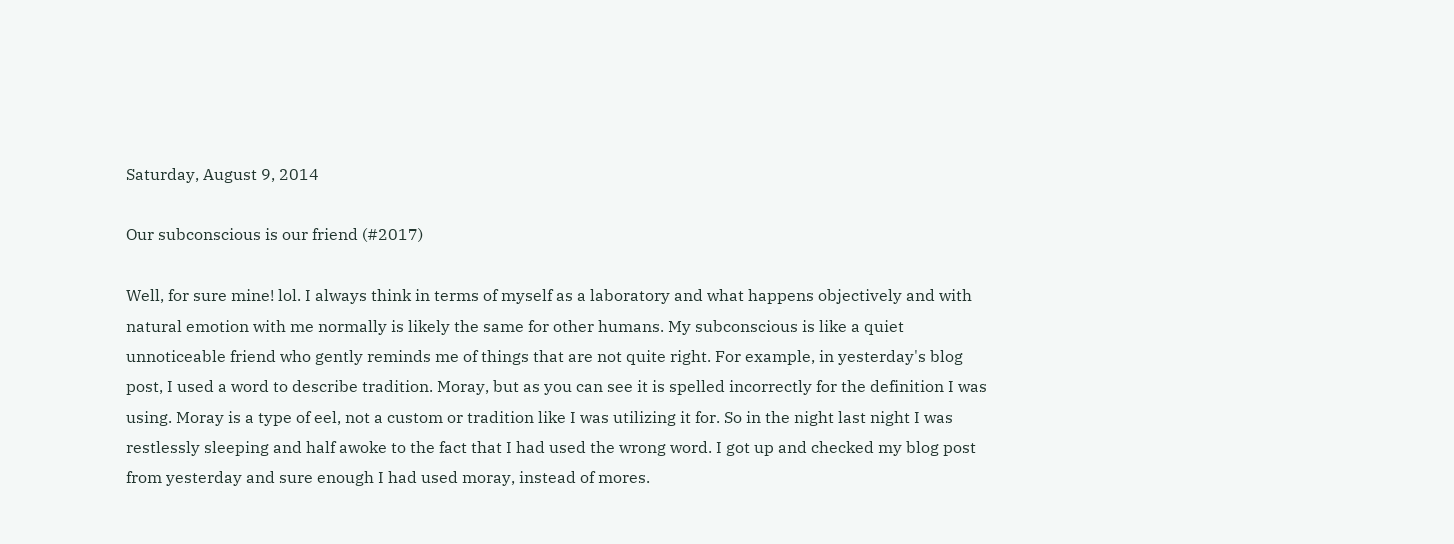Saturday, August 9, 2014

Our subconscious is our friend (#2017)

Well, for sure mine! lol. I always think in terms of myself as a laboratory and what happens objectively and with natural emotion with me normally is likely the same for other humans. My subconscious is like a quiet unnoticeable friend who gently reminds me of things that are not quite right. For example, in yesterday's blog post, I used a word to describe tradition. Moray, but as you can see it is spelled incorrectly for the definition I was using. Moray is a type of eel, not a custom or tradition like I was utilizing it for. So in the night last night I was restlessly sleeping and half awoke to the fact that I had used the wrong word. I got up and checked my blog post from yesterday and sure enough I had used moray, instead of mores.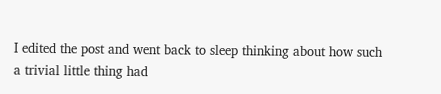I edited the post and went back to sleep thinking about how such a trivial little thing had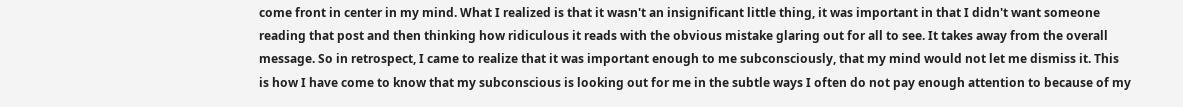come front in center in my mind. What I realized is that it wasn't an insignificant little thing, it was important in that I didn't want someone reading that post and then thinking how ridiculous it reads with the obvious mistake glaring out for all to see. It takes away from the overall message. So in retrospect, I came to realize that it was important enough to me subconsciously, that my mind would not let me dismiss it. This is how I have come to know that my subconscious is looking out for me in the subtle ways I often do not pay enough attention to because of my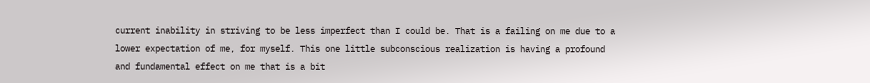current inability in striving to be less imperfect than I could be. That is a failing on me due to a lower expectation of me, for myself. This one little subconscious realization is having a profound and fundamental effect on me that is a bit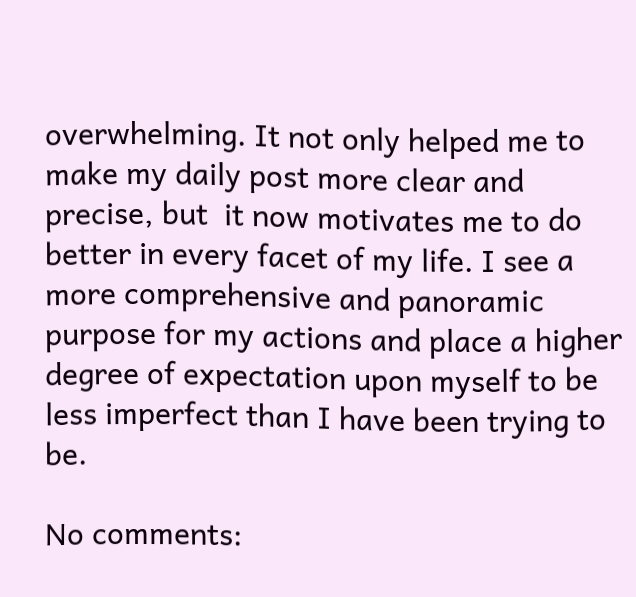overwhelming. It not only helped me to make my daily post more clear and precise, but  it now motivates me to do better in every facet of my life. I see a more comprehensive and panoramic purpose for my actions and place a higher degree of expectation upon myself to be less imperfect than I have been trying to be.

No comments: